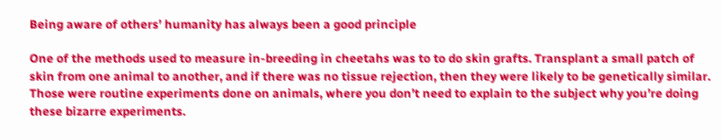Being aware of others’ humanity has always been a good principle

One of the methods used to measure in-breeding in cheetahs was to to do skin grafts. Transplant a small patch of skin from one animal to another, and if there was no tissue rejection, then they were likely to be genetically similar. Those were routine experiments done on animals, where you don’t need to explain to the subject why you’re doing these bizarre experiments.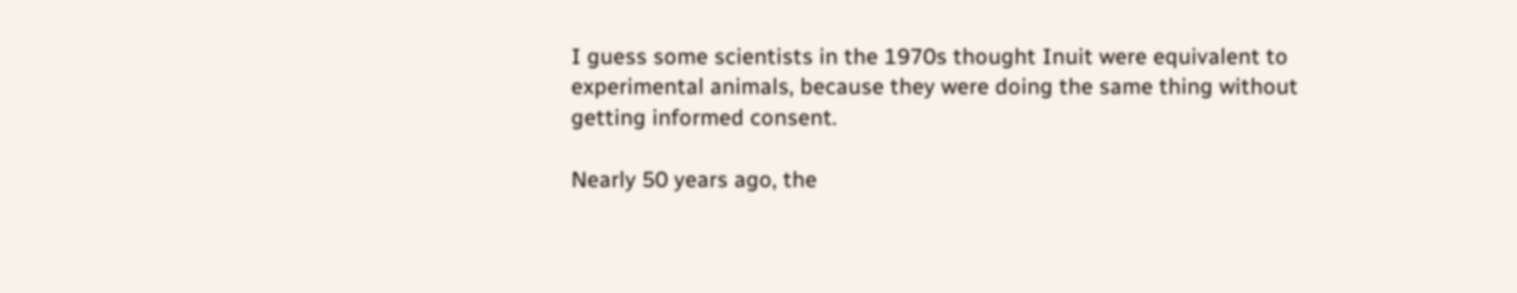I guess some scientists in the 1970s thought Inuit were equivalent to experimental animals, because they were doing the same thing without getting informed consent.

Nearly 50 years ago, the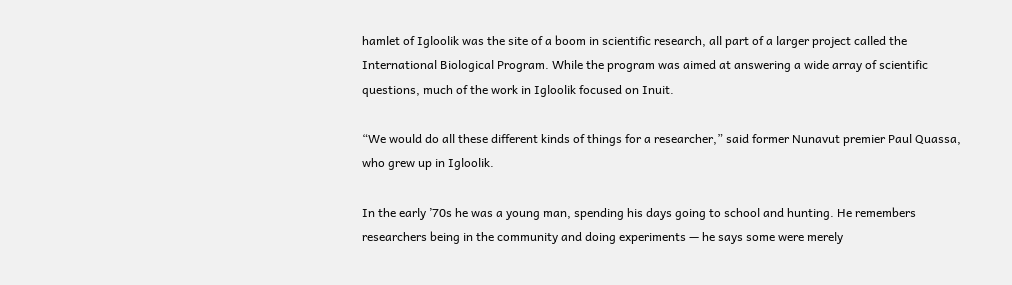hamlet of Igloolik was the site of a boom in scientific research, all part of a larger project called the International Biological Program. While the program was aimed at answering a wide array of scientific questions, much of the work in Igloolik focused on Inuit.

“We would do all these different kinds of things for a researcher,” said former Nunavut premier Paul Quassa, who grew up in Igloolik.

In the early ’70s he was a young man, spending his days going to school and hunting. He remembers researchers being in the community and doing experiments — he says some were merely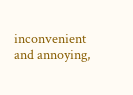inconvenient and annoying,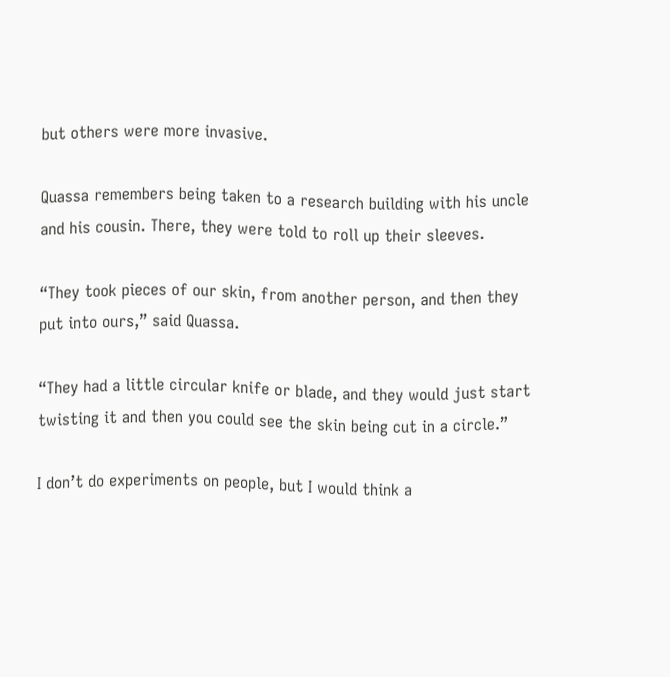but others were more invasive.

Quassa remembers being taken to a research building with his uncle and his cousin. There, they were told to roll up their sleeves.

“They took pieces of our skin, from another person, and then they put into ours,” said Quassa.

“They had a little circular knife or blade, and they would just start twisting it and then you could see the skin being cut in a circle.”

I don’t do experiments on people, but I would think a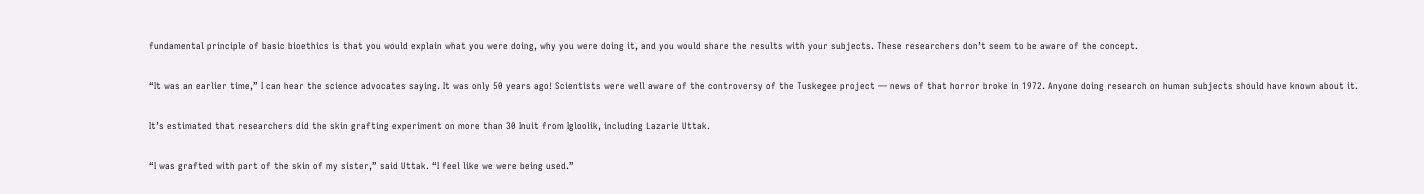fundamental principle of basic bioethics is that you would explain what you were doing, why you were doing it, and you would share the results with your subjects. These researchers don’t seem to be aware of the concept.

“It was an earlier time,” I can hear the science advocates saying. It was only 50 years ago! Scientists were well aware of the controversy of the Tuskegee project — news of that horror broke in 1972. Anyone doing research on human subjects should have known about it.

It’s estimated that researchers did the skin grafting experiment on more than 30 Inuit from Igloolik, including Lazarie Uttak.

“I was grafted with part of the skin of my sister,” said Uttak. “I feel like we were being used.”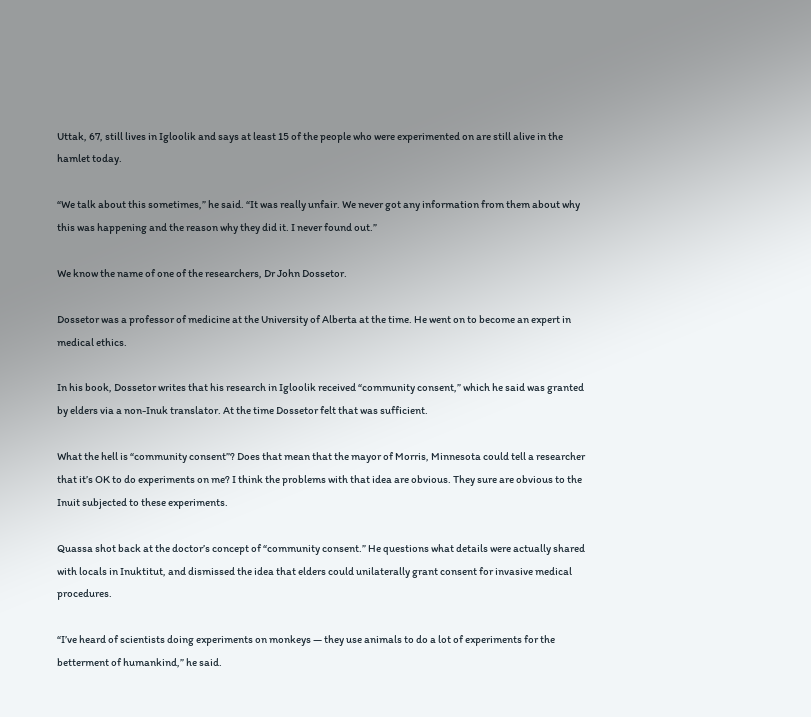Uttak, 67, still lives in Igloolik and says at least 15 of the people who were experimented on are still alive in the hamlet today.

“We talk about this sometimes,” he said. “It was really unfair. We never got any information from them about why this was happening and the reason why they did it. I never found out.”

We know the name of one of the researchers, Dr John Dossetor.

Dossetor was a professor of medicine at the University of Alberta at the time. He went on to become an expert in medical ethics.

In his book, Dossetor writes that his research in Igloolik received “community consent,” which he said was granted by elders via a non-Inuk translator. At the time Dossetor felt that was sufficient.

What the hell is “community consent”? Does that mean that the mayor of Morris, Minnesota could tell a researcher that it’s OK to do experiments on me? I think the problems with that idea are obvious. They sure are obvious to the Inuit subjected to these experiments.

Quassa shot back at the doctor’s concept of “community consent.” He questions what details were actually shared with locals in Inuktitut, and dismissed the idea that elders could unilaterally grant consent for invasive medical procedures.

“I’ve heard of scientists doing experiments on monkeys — they use animals to do a lot of experiments for the betterment of humankind,” he said.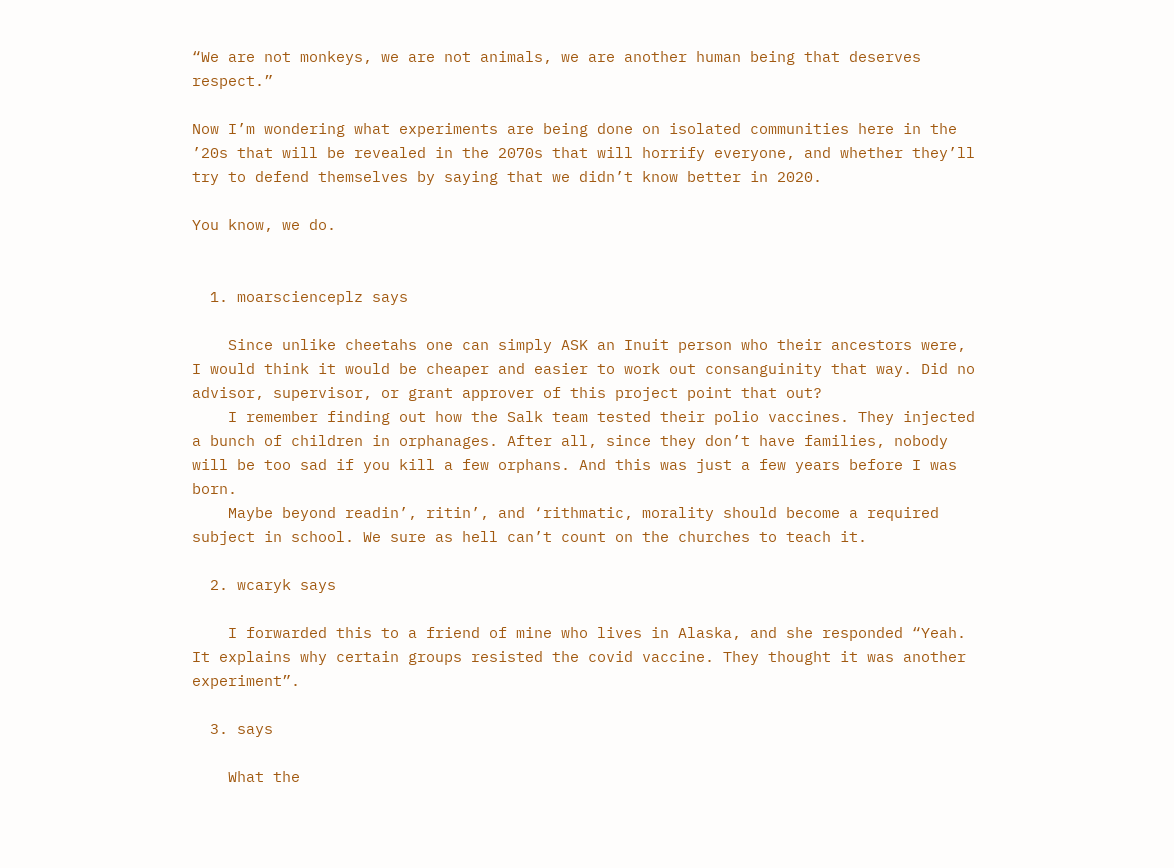“We are not monkeys, we are not animals, we are another human being that deserves respect.”

Now I’m wondering what experiments are being done on isolated communities here in the ’20s that will be revealed in the 2070s that will horrify everyone, and whether they’ll try to defend themselves by saying that we didn’t know better in 2020.

You know, we do.


  1. moarscienceplz says

    Since unlike cheetahs one can simply ASK an Inuit person who their ancestors were, I would think it would be cheaper and easier to work out consanguinity that way. Did no advisor, supervisor, or grant approver of this project point that out?
    I remember finding out how the Salk team tested their polio vaccines. They injected a bunch of children in orphanages. After all, since they don’t have families, nobody will be too sad if you kill a few orphans. And this was just a few years before I was born.
    Maybe beyond readin’, ritin’, and ‘rithmatic, morality should become a required subject in school. We sure as hell can’t count on the churches to teach it.

  2. wcaryk says

    I forwarded this to a friend of mine who lives in Alaska, and she responded “Yeah. It explains why certain groups resisted the covid vaccine. They thought it was another experiment”.

  3. says

    What the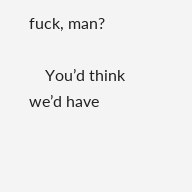fuck, man?

    You’d think we’d have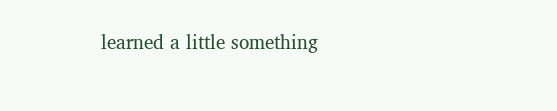learned a little something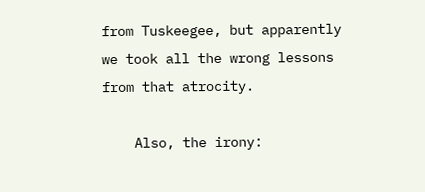from Tuskeegee, but apparently we took all the wrong lessons from that atrocity.

    Also, the irony: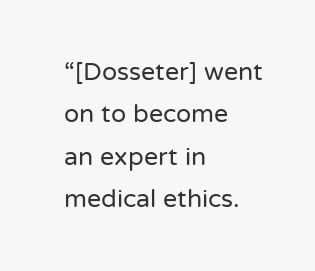“[Dosseter] went on to become an expert in medical ethics.